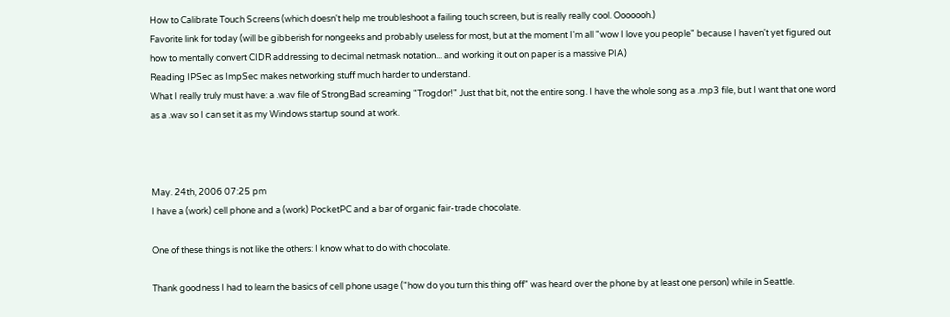How to Calibrate Touch Screens (which doesn't help me troubleshoot a failing touch screen, but is really really cool. Ooooooh.)
Favorite link for today (will be gibberish for nongeeks and probably useless for most, but at the moment I'm all "wow I love you people" because I haven't yet figured out how to mentally convert CIDR addressing to decimal netmask notation... and working it out on paper is a massive PIA)
Reading IPSec as ImpSec makes networking stuff much harder to understand.
What I really truly must have: a .wav file of StrongBad screaming "Trogdor!" Just that bit, not the entire song. I have the whole song as a .mp3 file, but I want that one word as a .wav so I can set it as my Windows startup sound at work.



May. 24th, 2006 07:25 pm
I have a (work) cell phone and a (work) PocketPC and a bar of organic fair-trade chocolate.

One of these things is not like the others: I know what to do with chocolate.

Thank goodness I had to learn the basics of cell phone usage ("how do you turn this thing off" was heard over the phone by at least one person) while in Seattle.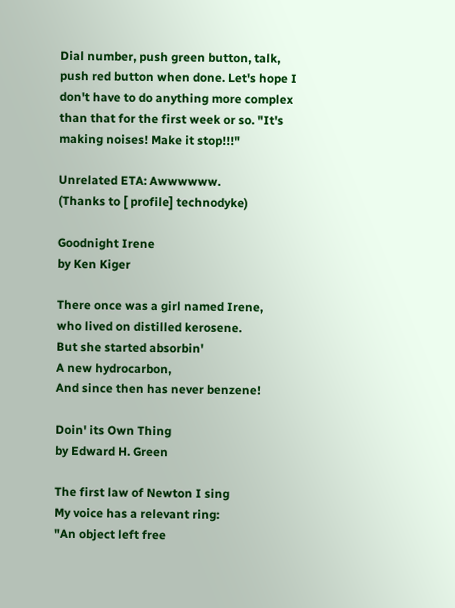Dial number, push green button, talk, push red button when done. Let's hope I don't have to do anything more complex than that for the first week or so. "It's making noises! Make it stop!!!"

Unrelated ETA: Awwwwww.
(Thanks to [ profile] technodyke)

Goodnight Irene
by Ken Kiger

There once was a girl named Irene,
who lived on distilled kerosene.
But she started absorbin'
A new hydrocarbon,
And since then has never benzene!

Doin' its Own Thing
by Edward H. Green

The first law of Newton I sing
My voice has a relevant ring:
"An object left free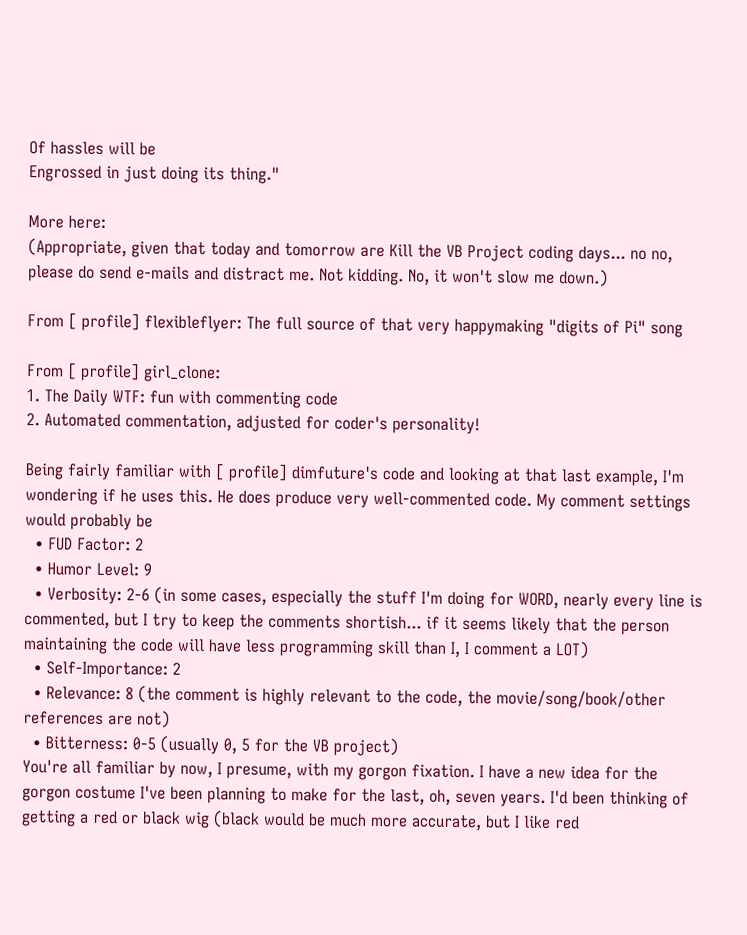Of hassles will be
Engrossed in just doing its thing."

More here:
(Appropriate, given that today and tomorrow are Kill the VB Project coding days... no no, please do send e-mails and distract me. Not kidding. No, it won't slow me down.)

From [ profile] flexibleflyer: The full source of that very happymaking "digits of Pi" song

From [ profile] girl_clone:
1. The Daily WTF: fun with commenting code
2. Automated commentation, adjusted for coder's personality!

Being fairly familiar with [ profile] dimfuture's code and looking at that last example, I'm wondering if he uses this. He does produce very well-commented code. My comment settings would probably be
  • FUD Factor: 2
  • Humor Level: 9
  • Verbosity: 2-6 (in some cases, especially the stuff I'm doing for WORD, nearly every line is commented, but I try to keep the comments shortish... if it seems likely that the person maintaining the code will have less programming skill than I, I comment a LOT)
  • Self-Importance: 2
  • Relevance: 8 (the comment is highly relevant to the code, the movie/song/book/other references are not)
  • Bitterness: 0-5 (usually 0, 5 for the VB project)
You're all familiar by now, I presume, with my gorgon fixation. I have a new idea for the gorgon costume I've been planning to make for the last, oh, seven years. I'd been thinking of getting a red or black wig (black would be much more accurate, but I like red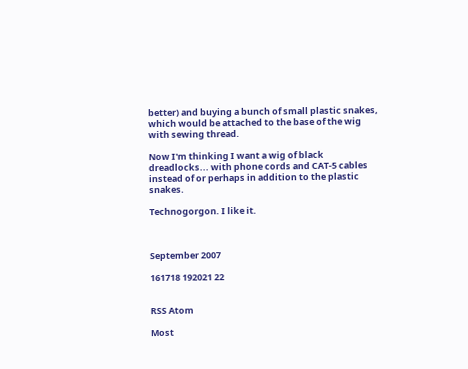better) and buying a bunch of small plastic snakes, which would be attached to the base of the wig with sewing thread.

Now I'm thinking I want a wig of black dreadlocks... with phone cords and CAT-5 cables instead of or perhaps in addition to the plastic snakes.

Technogorgon. I like it.



September 2007

161718 192021 22


RSS Atom

Most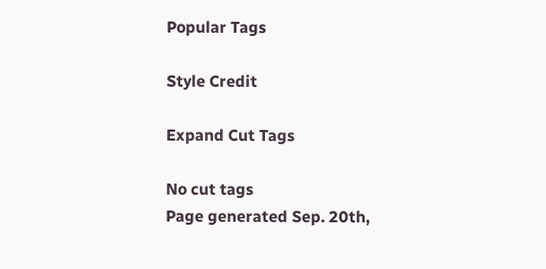Popular Tags

Style Credit

Expand Cut Tags

No cut tags
Page generated Sep. 20th,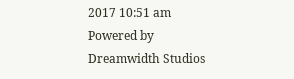2017 10:51 am
Powered by Dreamwidth Studios